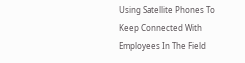Using Satellite Phones To Keep Connected With Employees In The Field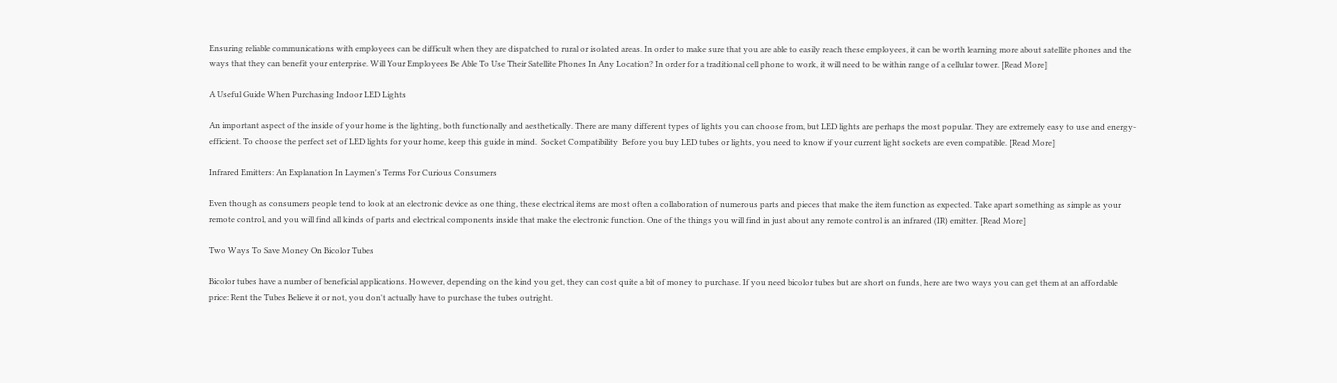Ensuring reliable communications with employees can be difficult when they are dispatched to rural or isolated areas. In order to make sure that you are able to easily reach these employees, it can be worth learning more about satellite phones and the ways that they can benefit your enterprise. Will Your Employees Be Able To Use Their Satellite Phones In Any Location? In order for a traditional cell phone to work, it will need to be within range of a cellular tower. [Read More]

A Useful Guide When Purchasing Indoor LED Lights

An important aspect of the inside of your home is the lighting, both functionally and aesthetically. There are many different types of lights you can choose from, but LED lights are perhaps the most popular. They are extremely easy to use and energy-efficient. To choose the perfect set of LED lights for your home, keep this guide in mind.  Socket Compatibility  Before you buy LED tubes or lights, you need to know if your current light sockets are even compatible. [Read More]

Infrared Emitters: An Explanation In Laymen's Terms For Curious Consumers

Even though as consumers people tend to look at an electronic device as one thing, these electrical items are most often a collaboration of numerous parts and pieces that make the item function as expected. Take apart something as simple as your remote control, and you will find all kinds of parts and electrical components inside that make the electronic function. One of the things you will find in just about any remote control is an infrared (IR) emitter. [Read More]

Two Ways To Save Money On Bicolor Tubes

Bicolor tubes have a number of beneficial applications. However, depending on the kind you get, they can cost quite a bit of money to purchase. If you need bicolor tubes but are short on funds, here are two ways you can get them at an affordable price: Rent the Tubes Believe it or not, you don't actually have to purchase the tubes outright.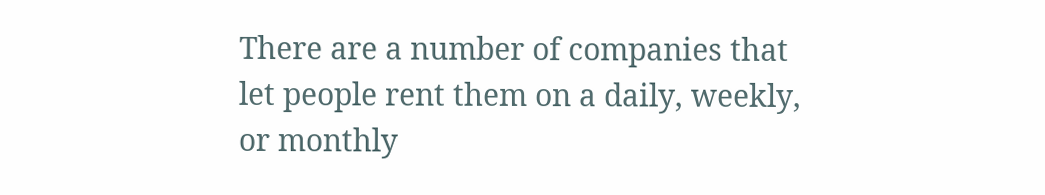There are a number of companies that let people rent them on a daily, weekly, or monthly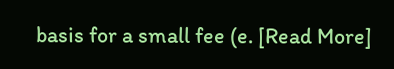basis for a small fee (e. [Read More]